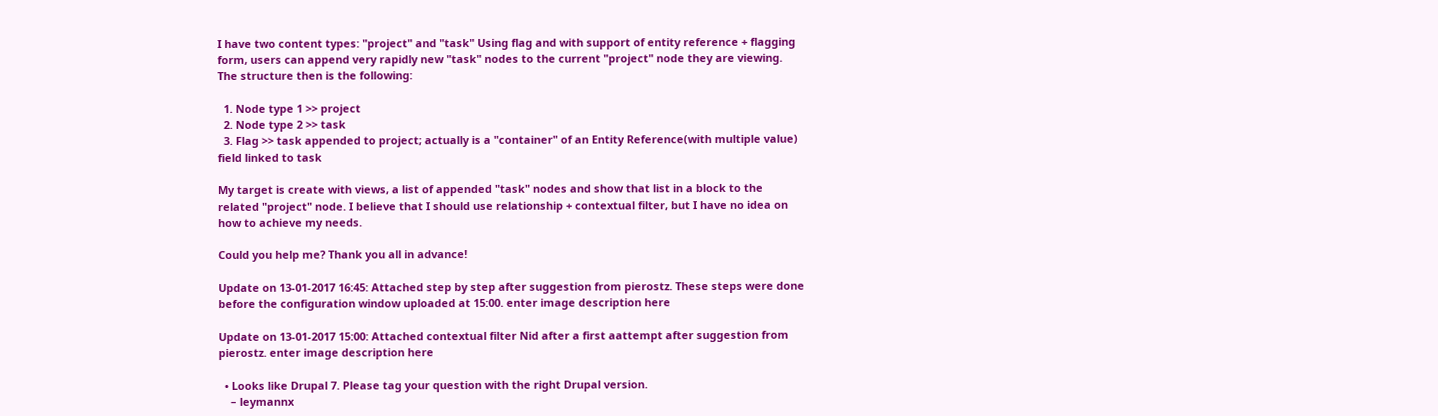I have two content types: "project" and "task" Using flag and with support of entity reference + flagging form, users can append very rapidly new "task" nodes to the current "project" node they are viewing. The structure then is the following:

  1. Node type 1 >> project
  2. Node type 2 >> task
  3. Flag >> task appended to project; actually is a "container" of an Entity Reference(with multiple value) field linked to task

My target is create with views, a list of appended "task" nodes and show that list in a block to the related "project" node. I believe that I should use relationship + contextual filter, but I have no idea on how to achieve my needs.

Could you help me? Thank you all in advance!

Update on 13-01-2017 16:45: Attached step by step after suggestion from pierostz. These steps were done before the configuration window uploaded at 15:00. enter image description here

Update on 13-01-2017 15:00: Attached contextual filter Nid after a first aattempt after suggestion from pierostz. enter image description here

  • Looks like Drupal 7. Please tag your question with the right Drupal version.
    – leymannx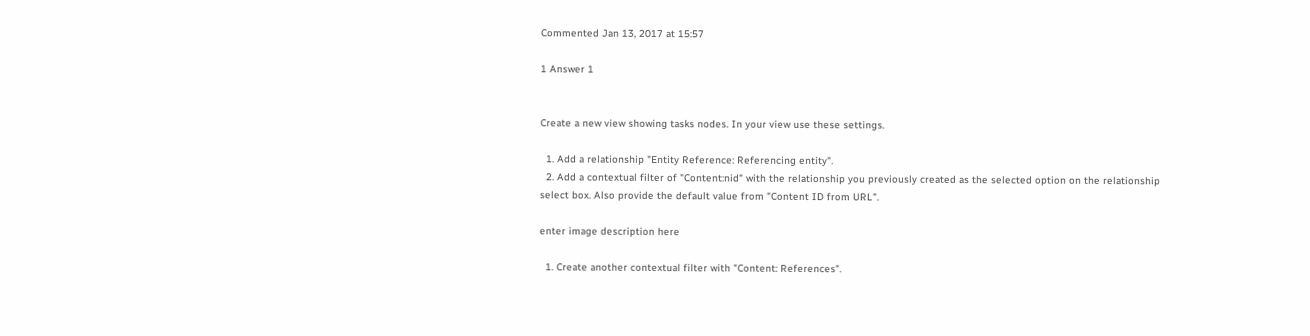Commented Jan 13, 2017 at 15:57

1 Answer 1


Create a new view showing tasks nodes. In your view use these settings.

  1. Add a relationship "Entity Reference: Referencing entity".
  2. Add a contextual filter of "Content:nid" with the relationship you previously created as the selected option on the relationship select box. Also provide the default value from "Content ID from URL".

enter image description here

  1. Create another contextual filter with "Content: References".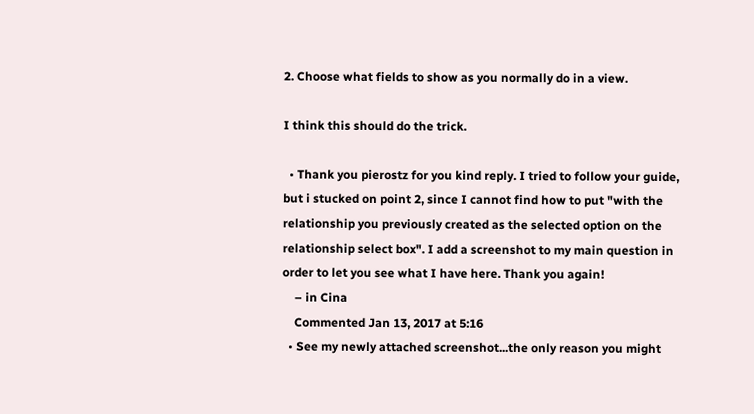2. Choose what fields to show as you normally do in a view.

I think this should do the trick.

  • Thank you pierostz for you kind reply. I tried to follow your guide, but i stucked on point 2, since I cannot find how to put "with the relationship you previously created as the selected option on the relationship select box". I add a screenshot to my main question in order to let you see what I have here. Thank you again!
    – in Cina
    Commented Jan 13, 2017 at 5:16
  • See my newly attached screenshot...the only reason you might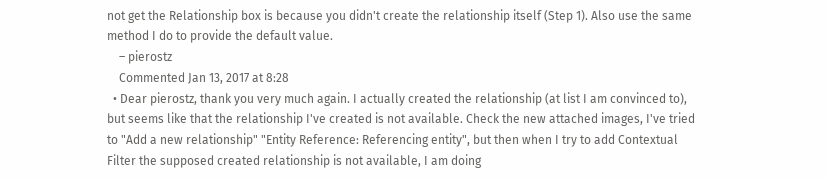not get the Relationship box is because you didn't create the relationship itself (Step 1). Also use the same method I do to provide the default value.
    – pierostz
    Commented Jan 13, 2017 at 8:28
  • Dear pierostz, thank you very much again. I actually created the relationship (at list I am convinced to), but seems like that the relationship I've created is not available. Check the new attached images, I've tried to "Add a new relationship" "Entity Reference: Referencing entity", but then when I try to add Contextual Filter the supposed created relationship is not available, I am doing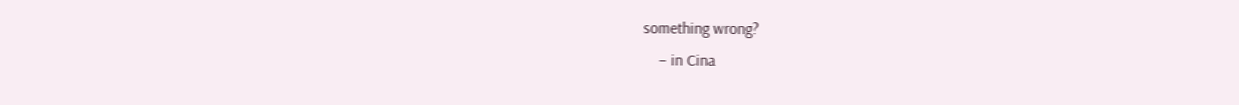something wrong?
    – in Cina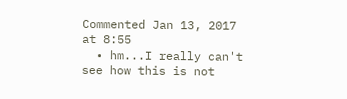Commented Jan 13, 2017 at 8:55
  • hm...I really can't see how this is not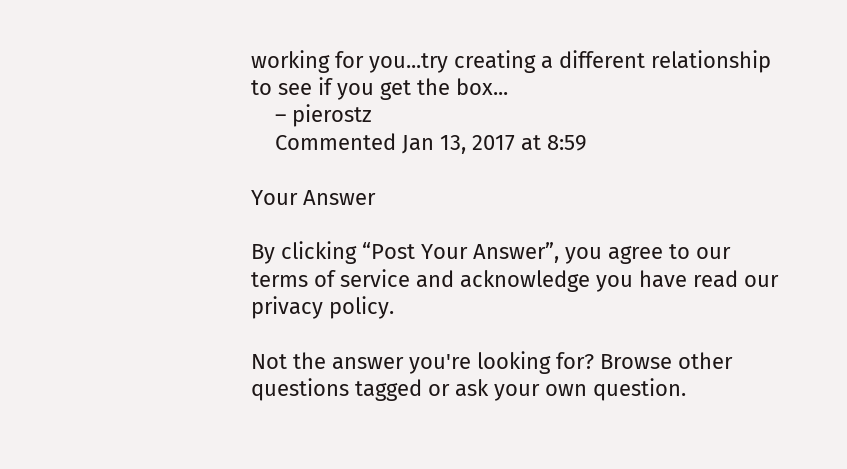working for you...try creating a different relationship to see if you get the box...
    – pierostz
    Commented Jan 13, 2017 at 8:59

Your Answer

By clicking “Post Your Answer”, you agree to our terms of service and acknowledge you have read our privacy policy.

Not the answer you're looking for? Browse other questions tagged or ask your own question.